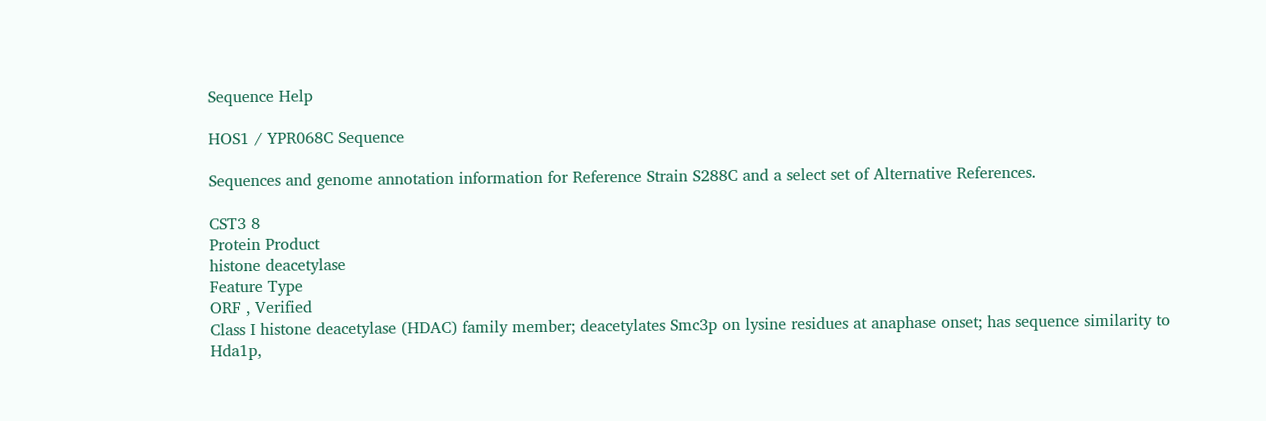Sequence Help

HOS1 / YPR068C Sequence

Sequences and genome annotation information for Reference Strain S288C and a select set of Alternative References.

CST3 8
Protein Product
histone deacetylase
Feature Type
ORF , Verified
Class I histone deacetylase (HDAC) family member; deacetylates Smc3p on lysine residues at anaphase onset; has sequence similarity to Hda1p,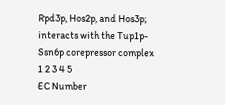Rpd3p, Hos2p, and Hos3p; interacts with the Tup1p-Ssn6p corepressor complex 1 2 3 4 5
EC Number